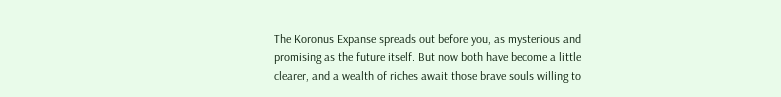The Koronus Expanse spreads out before you, as mysterious and promising as the future itself. But now both have become a little clearer, and a wealth of riches await those brave souls willing to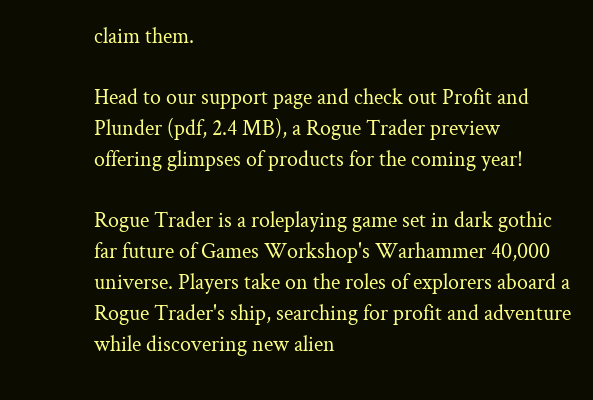claim them.

Head to our support page and check out Profit and Plunder (pdf, 2.4 MB), a Rogue Trader preview offering glimpses of products for the coming year!

Rogue Trader is a roleplaying game set in dark gothic far future of Games Workshop's Warhammer 40,000 universe. Players take on the roles of explorers aboard a Rogue Trader's ship, searching for profit and adventure while discovering new alien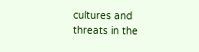cultures and threats in the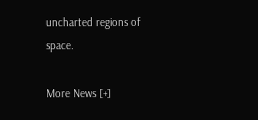uncharted regions of space.

More News [+]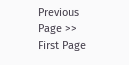Previous Page >>   First Page